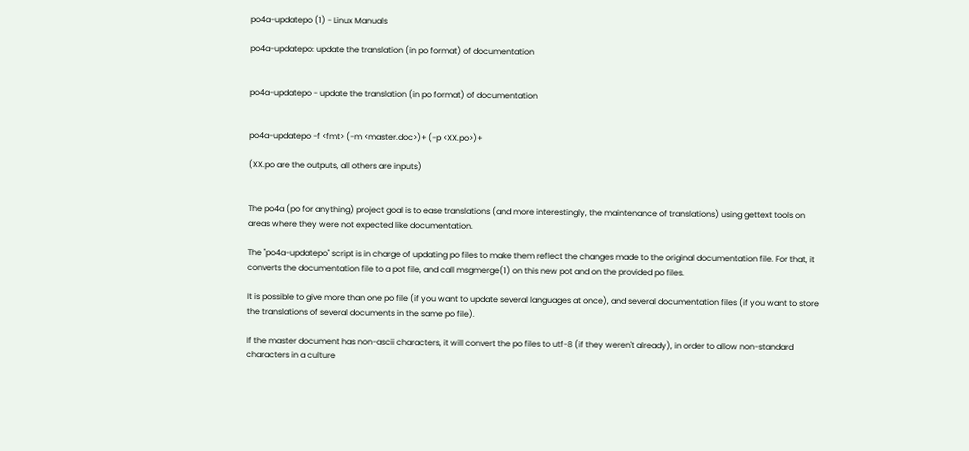po4a-updatepo (1) - Linux Manuals

po4a-updatepo: update the translation (in po format) of documentation


po4a-updatepo - update the translation (in po format) of documentation


po4a-updatepo -f <fmt> (-m <master.doc>)+ (-p <XX.po>)+

(XX.po are the outputs, all others are inputs)


The po4a (po for anything) project goal is to ease translations (and more interestingly, the maintenance of translations) using gettext tools on areas where they were not expected like documentation.

The "po4a-updatepo" script is in charge of updating po files to make them reflect the changes made to the original documentation file. For that, it converts the documentation file to a pot file, and call msgmerge(1) on this new pot and on the provided po files.

It is possible to give more than one po file (if you want to update several languages at once), and several documentation files (if you want to store the translations of several documents in the same po file).

If the master document has non-ascii characters, it will convert the po files to utf-8 (if they weren't already), in order to allow non-standard characters in a culture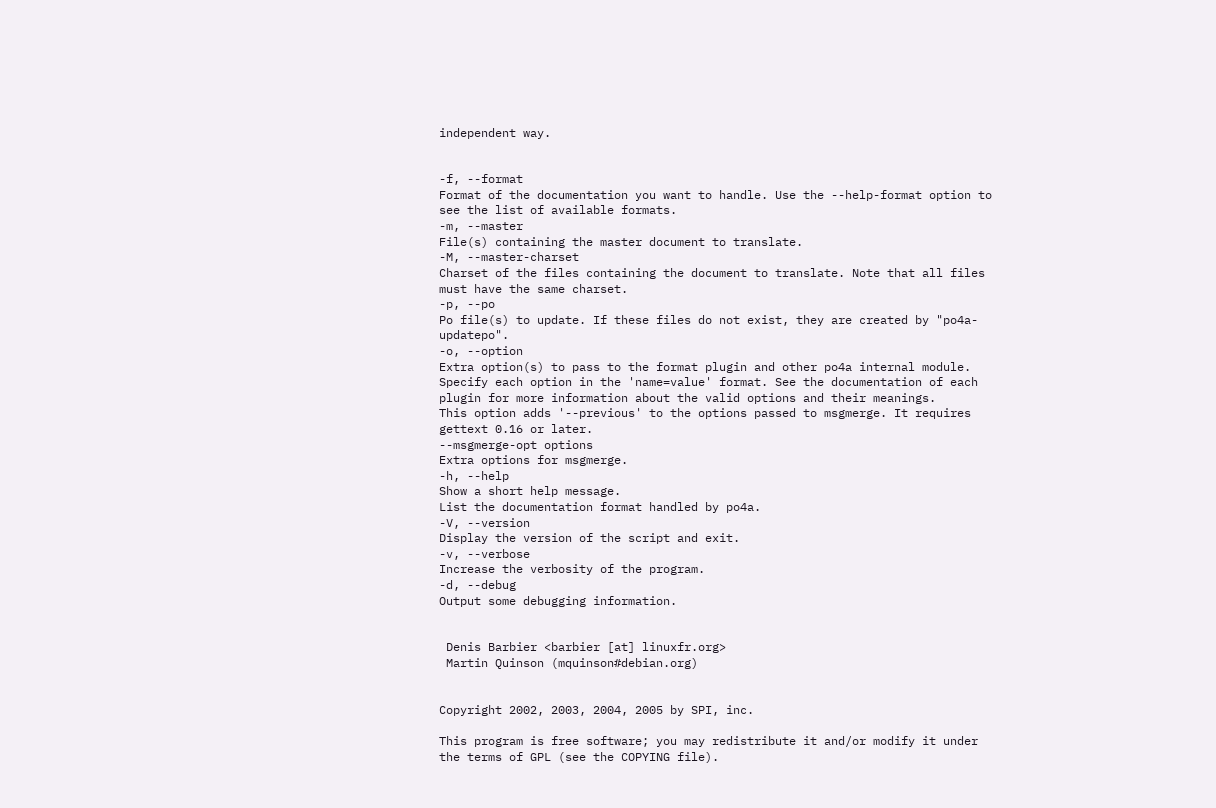independent way.


-f, --format
Format of the documentation you want to handle. Use the --help-format option to see the list of available formats.
-m, --master
File(s) containing the master document to translate.
-M, --master-charset
Charset of the files containing the document to translate. Note that all files must have the same charset.
-p, --po
Po file(s) to update. If these files do not exist, they are created by "po4a-updatepo".
-o, --option
Extra option(s) to pass to the format plugin and other po4a internal module. Specify each option in the 'name=value' format. See the documentation of each plugin for more information about the valid options and their meanings.
This option adds '--previous' to the options passed to msgmerge. It requires gettext 0.16 or later.
--msgmerge-opt options
Extra options for msgmerge.
-h, --help
Show a short help message.
List the documentation format handled by po4a.
-V, --version
Display the version of the script and exit.
-v, --verbose
Increase the verbosity of the program.
-d, --debug
Output some debugging information.


 Denis Barbier <barbier [at] linuxfr.org>
 Martin Quinson (mquinson#debian.org)


Copyright 2002, 2003, 2004, 2005 by SPI, inc.

This program is free software; you may redistribute it and/or modify it under the terms of GPL (see the COPYING file).